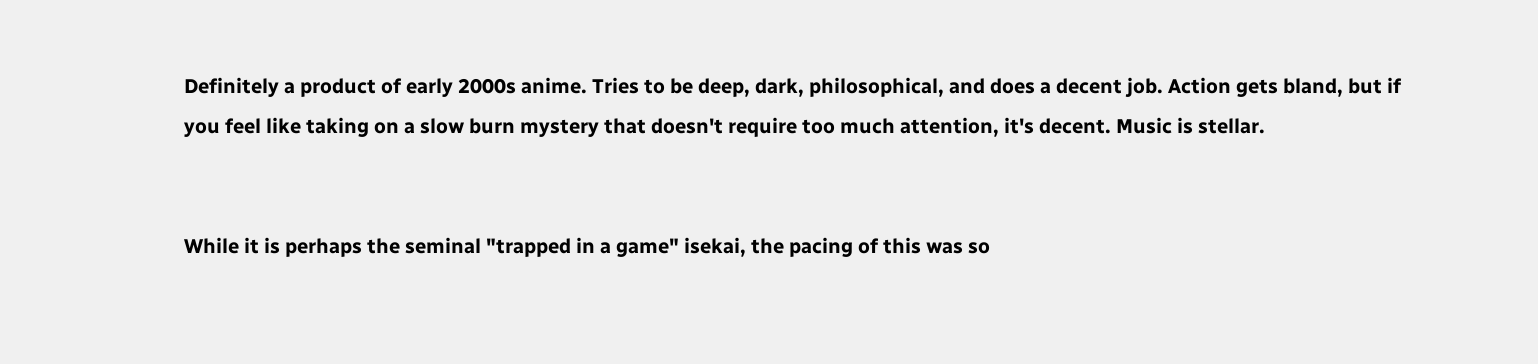Definitely a product of early 2000s anime. Tries to be deep, dark, philosophical, and does a decent job. Action gets bland, but if you feel like taking on a slow burn mystery that doesn't require too much attention, it's decent. Music is stellar.


While it is perhaps the seminal "trapped in a game" isekai, the pacing of this was so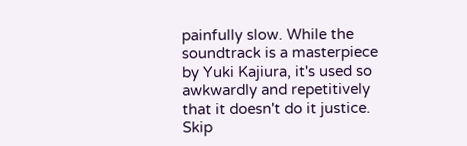painfully slow. While the soundtrack is a masterpiece by Yuki Kajiura, it's used so awkwardly and repetitively that it doesn't do it justice. Skip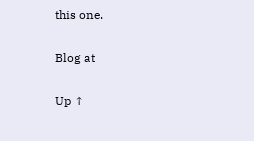this one.

Blog at

Up ↑